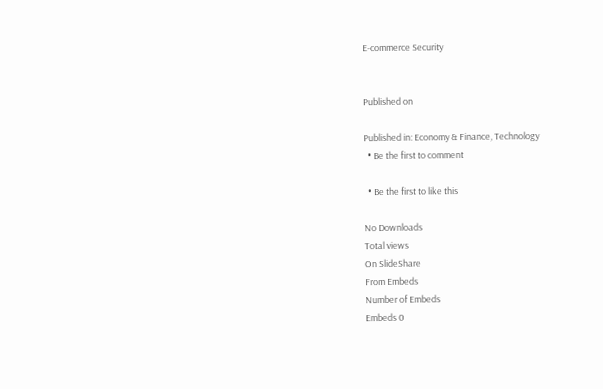E-commerce Security


Published on

Published in: Economy & Finance, Technology
  • Be the first to comment

  • Be the first to like this

No Downloads
Total views
On SlideShare
From Embeds
Number of Embeds
Embeds 0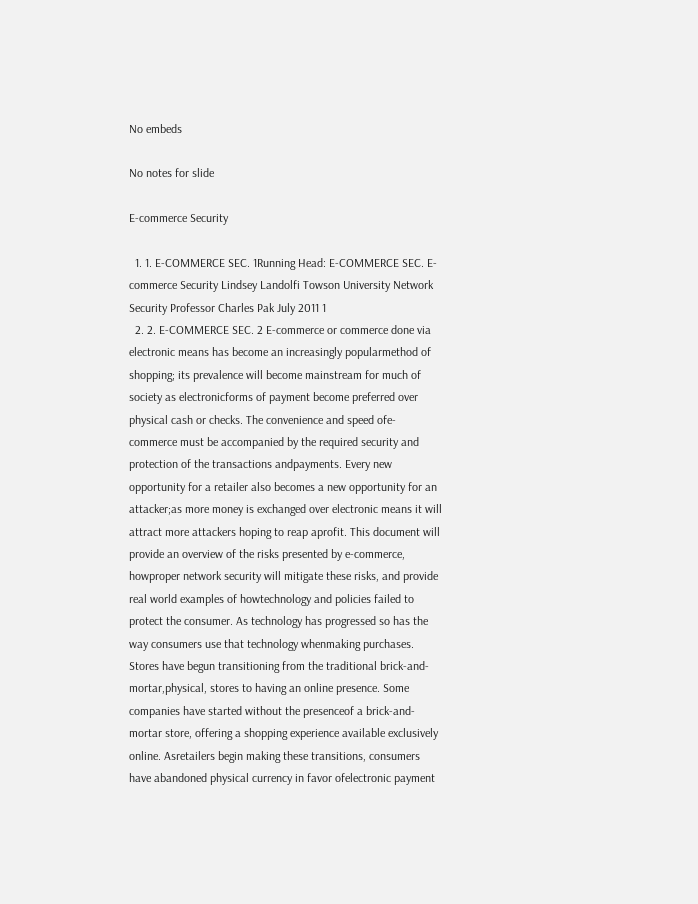No embeds

No notes for slide

E-commerce Security

  1. 1. E-COMMERCE SEC. 1Running Head: E-COMMERCE SEC. E-commerce Security Lindsey Landolfi Towson University Network Security Professor Charles Pak July 2011 1
  2. 2. E-COMMERCE SEC. 2 E-commerce or commerce done via electronic means has become an increasingly popularmethod of shopping; its prevalence will become mainstream for much of society as electronicforms of payment become preferred over physical cash or checks. The convenience and speed ofe-commerce must be accompanied by the required security and protection of the transactions andpayments. Every new opportunity for a retailer also becomes a new opportunity for an attacker;as more money is exchanged over electronic means it will attract more attackers hoping to reap aprofit. This document will provide an overview of the risks presented by e-commerce, howproper network security will mitigate these risks, and provide real world examples of howtechnology and policies failed to protect the consumer. As technology has progressed so has the way consumers use that technology whenmaking purchases. Stores have begun transitioning from the traditional brick-and-mortar,physical, stores to having an online presence. Some companies have started without the presenceof a brick-and-mortar store, offering a shopping experience available exclusively online. Asretailers begin making these transitions, consumers have abandoned physical currency in favor ofelectronic payment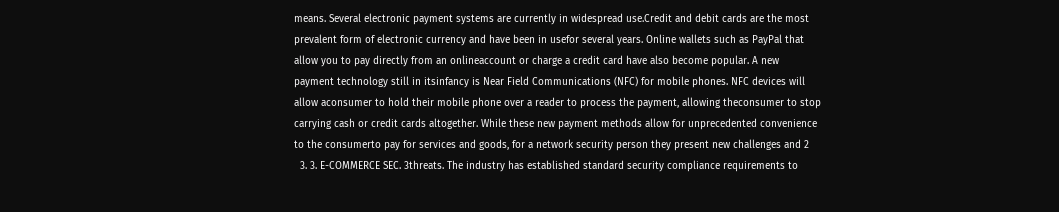means. Several electronic payment systems are currently in widespread use.Credit and debit cards are the most prevalent form of electronic currency and have been in usefor several years. Online wallets such as PayPal that allow you to pay directly from an onlineaccount or charge a credit card have also become popular. A new payment technology still in itsinfancy is Near Field Communications (NFC) for mobile phones. NFC devices will allow aconsumer to hold their mobile phone over a reader to process the payment, allowing theconsumer to stop carrying cash or credit cards altogether. While these new payment methods allow for unprecedented convenience to the consumerto pay for services and goods, for a network security person they present new challenges and 2
  3. 3. E-COMMERCE SEC. 3threats. The industry has established standard security compliance requirements to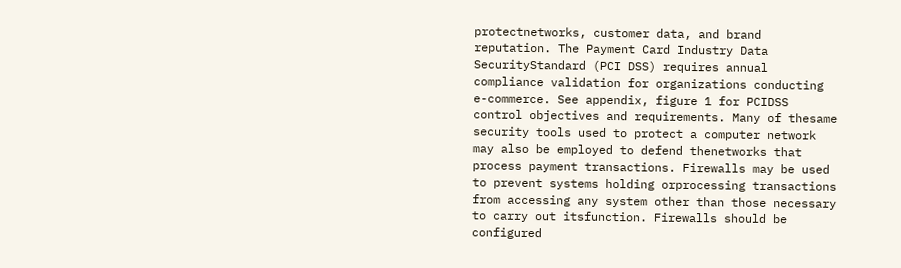protectnetworks, customer data, and brand reputation. The Payment Card Industry Data SecurityStandard (PCI DSS) requires annual compliance validation for organizations conducting e-commerce. See appendix, figure 1 for PCIDSS control objectives and requirements. Many of thesame security tools used to protect a computer network may also be employed to defend thenetworks that process payment transactions. Firewalls may be used to prevent systems holding orprocessing transactions from accessing any system other than those necessary to carry out itsfunction. Firewalls should be configured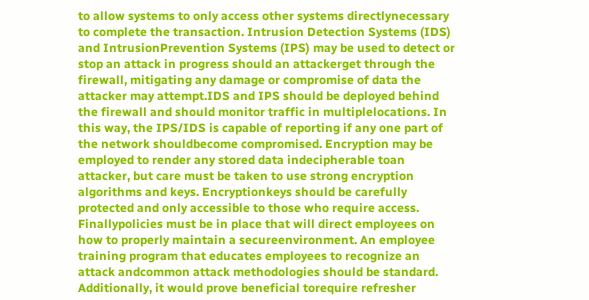to allow systems to only access other systems directlynecessary to complete the transaction. Intrusion Detection Systems (IDS) and IntrusionPrevention Systems (IPS) may be used to detect or stop an attack in progress should an attackerget through the firewall, mitigating any damage or compromise of data the attacker may attempt.IDS and IPS should be deployed behind the firewall and should monitor traffic in multiplelocations. In this way, the IPS/IDS is capable of reporting if any one part of the network shouldbecome compromised. Encryption may be employed to render any stored data indecipherable toan attacker, but care must be taken to use strong encryption algorithms and keys. Encryptionkeys should be carefully protected and only accessible to those who require access. Finallypolicies must be in place that will direct employees on how to properly maintain a secureenvironment. An employee training program that educates employees to recognize an attack andcommon attack methodologies should be standard. Additionally, it would prove beneficial torequire refresher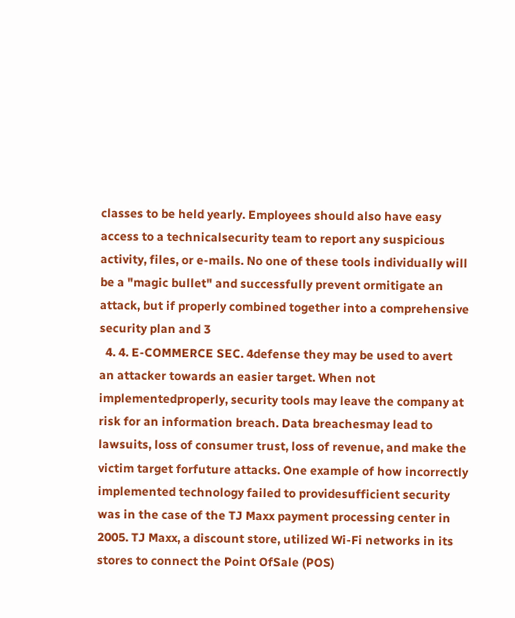classes to be held yearly. Employees should also have easy access to a technicalsecurity team to report any suspicious activity, files, or e-mails. No one of these tools individually will be a "magic bullet" and successfully prevent ormitigate an attack, but if properly combined together into a comprehensive security plan and 3
  4. 4. E-COMMERCE SEC. 4defense they may be used to avert an attacker towards an easier target. When not implementedproperly, security tools may leave the company at risk for an information breach. Data breachesmay lead to lawsuits, loss of consumer trust, loss of revenue, and make the victim target forfuture attacks. One example of how incorrectly implemented technology failed to providesufficient security was in the case of the TJ Maxx payment processing center in 2005. TJ Maxx, a discount store, utilized Wi-Fi networks in its stores to connect the Point OfSale (POS)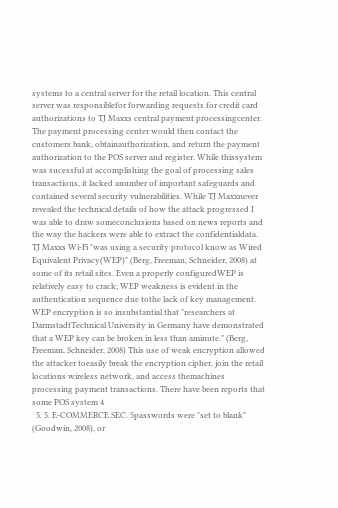systems to a central server for the retail location. This central server was responsiblefor forwarding requests for credit card authorizations to TJ Maxxs central payment processingcenter. The payment processing center would then contact the customers bank, obtainauthorization, and return the payment authorization to the POS server and register. While thissystem was sucessful at accomplishing the goal of processing sales transactions, it lacked anumber of important safeguards and contained several security vulnerabilities. While TJ Maxxnever revealed the technical details of how the attack progressed I was able to draw someconclusions based on news reports and the way the hackers were able to extract the confidentialdata. TJ Maxxs Wi-Fi "was using a security protocol know as Wired Equivalent Privacy(WEP)" (Berg, Freeman, Schneider, 2008) at some of its retail sites. Even a properly configuredWEP is relatively easy to crack; WEP weakness is evident in the authentication sequence due tothe lack of key management. WEP encryption is so insubstantial that "researchers at DarmstadtTechnical University in Germany have demonstrated that a WEP key can be broken in less than aminute." (Berg, Freeman, Schneider, 2008) This use of weak encryption allowed the attacker toeasily break the encryption cipher, join the retail locations wireless network, and access themachines processing payment transactions. There have been reports that some POS system 4
  5. 5. E-COMMERCE SEC. 5passwords were "set to blank" (Goodwin, 2008), or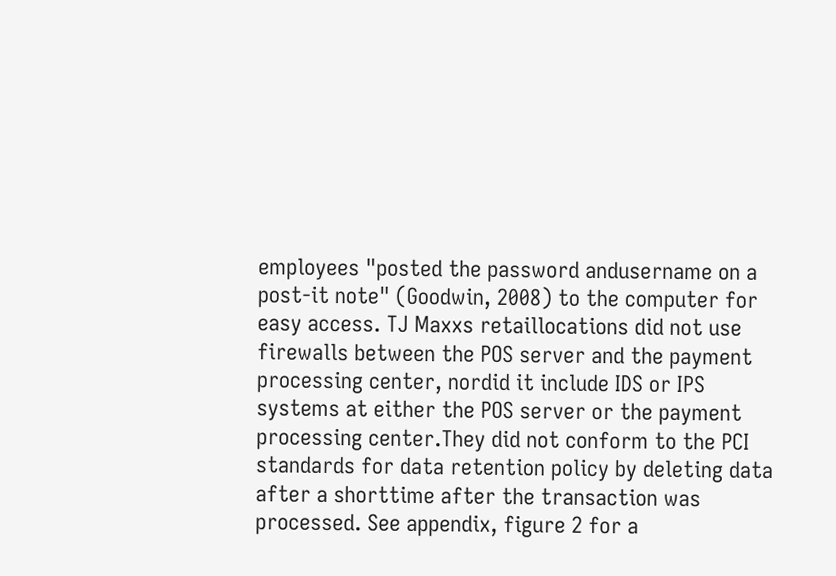employees "posted the password andusername on a post-it note" (Goodwin, 2008) to the computer for easy access. TJ Maxxs retaillocations did not use firewalls between the POS server and the payment processing center, nordid it include IDS or IPS systems at either the POS server or the payment processing center.They did not conform to the PCI standards for data retention policy by deleting data after a shorttime after the transaction was processed. See appendix, figure 2 for a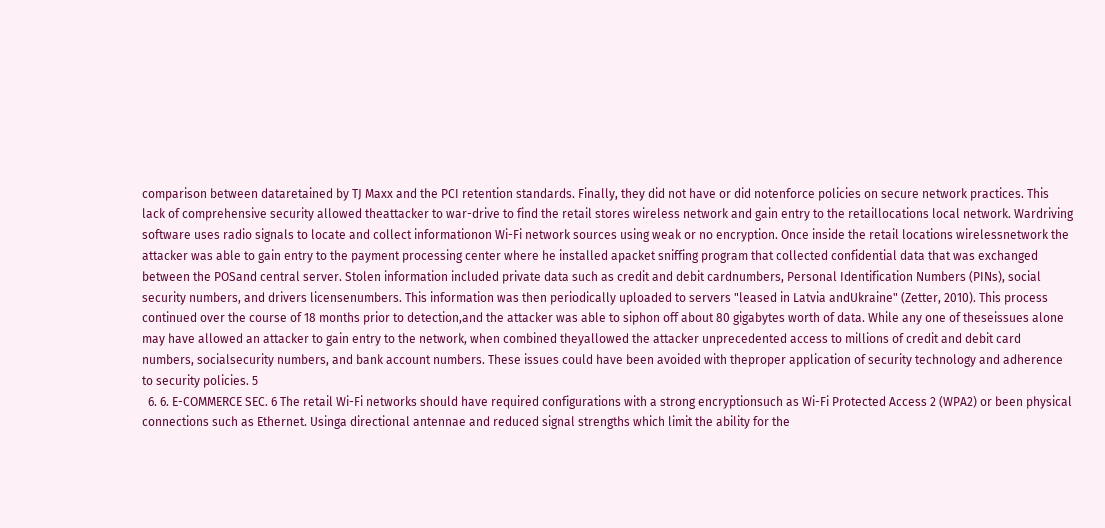comparison between dataretained by TJ Maxx and the PCI retention standards. Finally, they did not have or did notenforce policies on secure network practices. This lack of comprehensive security allowed theattacker to war-drive to find the retail stores wireless network and gain entry to the retaillocations local network. Wardriving software uses radio signals to locate and collect informationon Wi-Fi network sources using weak or no encryption. Once inside the retail locations wirelessnetwork the attacker was able to gain entry to the payment processing center where he installed apacket sniffing program that collected confidential data that was exchanged between the POSand central server. Stolen information included private data such as credit and debit cardnumbers, Personal Identification Numbers (PINs), social security numbers, and drivers licensenumbers. This information was then periodically uploaded to servers "leased in Latvia andUkraine" (Zetter, 2010). This process continued over the course of 18 months prior to detection,and the attacker was able to siphon off about 80 gigabytes worth of data. While any one of theseissues alone may have allowed an attacker to gain entry to the network, when combined theyallowed the attacker unprecedented access to millions of credit and debit card numbers, socialsecurity numbers, and bank account numbers. These issues could have been avoided with theproper application of security technology and adherence to security policies. 5
  6. 6. E-COMMERCE SEC. 6 The retail Wi-Fi networks should have required configurations with a strong encryptionsuch as Wi-Fi Protected Access 2 (WPA2) or been physical connections such as Ethernet. Usinga directional antennae and reduced signal strengths which limit the ability for the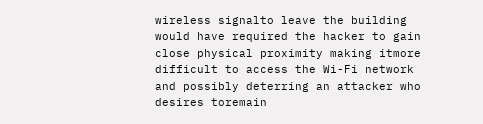wireless signalto leave the building would have required the hacker to gain close physical proximity making itmore difficult to access the Wi-Fi network and possibly deterring an attacker who desires toremain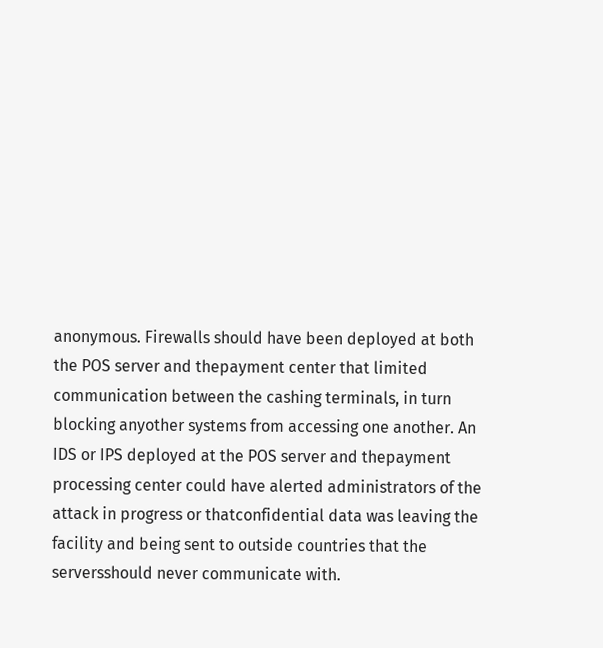anonymous. Firewalls should have been deployed at both the POS server and thepayment center that limited communication between the cashing terminals, in turn blocking anyother systems from accessing one another. An IDS or IPS deployed at the POS server and thepayment processing center could have alerted administrators of the attack in progress or thatconfidential data was leaving the facility and being sent to outside countries that the serversshould never communicate with.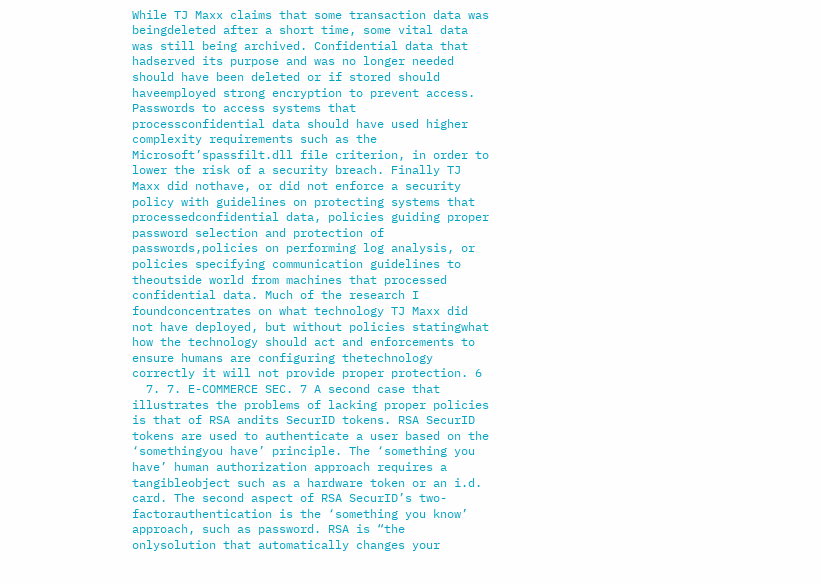While TJ Maxx claims that some transaction data was beingdeleted after a short time, some vital data was still being archived. Confidential data that hadserved its purpose and was no longer needed should have been deleted or if stored should haveemployed strong encryption to prevent access. Passwords to access systems that processconfidential data should have used higher complexity requirements such as the Microsoft’spassfilt.dll file criterion, in order to lower the risk of a security breach. Finally TJ Maxx did nothave, or did not enforce a security policy with guidelines on protecting systems that processedconfidential data, policies guiding proper password selection and protection of passwords,policies on performing log analysis, or policies specifying communication guidelines to theoutside world from machines that processed confidential data. Much of the research I foundconcentrates on what technology TJ Maxx did not have deployed, but without policies statingwhat how the technology should act and enforcements to ensure humans are configuring thetechnology correctly it will not provide proper protection. 6
  7. 7. E-COMMERCE SEC. 7 A second case that illustrates the problems of lacking proper policies is that of RSA andits SecurID tokens. RSA SecurID tokens are used to authenticate a user based on the ‘somethingyou have’ principle. The ‘something you have’ human authorization approach requires a tangibleobject such as a hardware token or an i.d. card. The second aspect of RSA SecurID’s two-factorauthentication is the ‘something you know’ approach, such as password. RSA is “the onlysolution that automatically changes your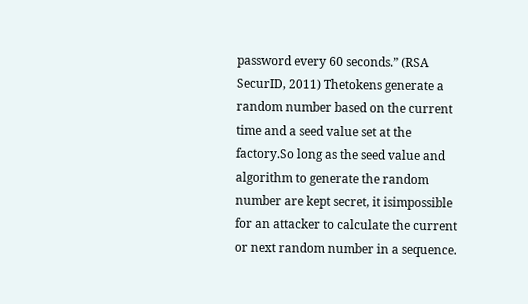password every 60 seconds.” (RSA SecurID, 2011) Thetokens generate a random number based on the current time and a seed value set at the factory.So long as the seed value and algorithm to generate the random number are kept secret, it isimpossible for an attacker to calculate the current or next random number in a sequence.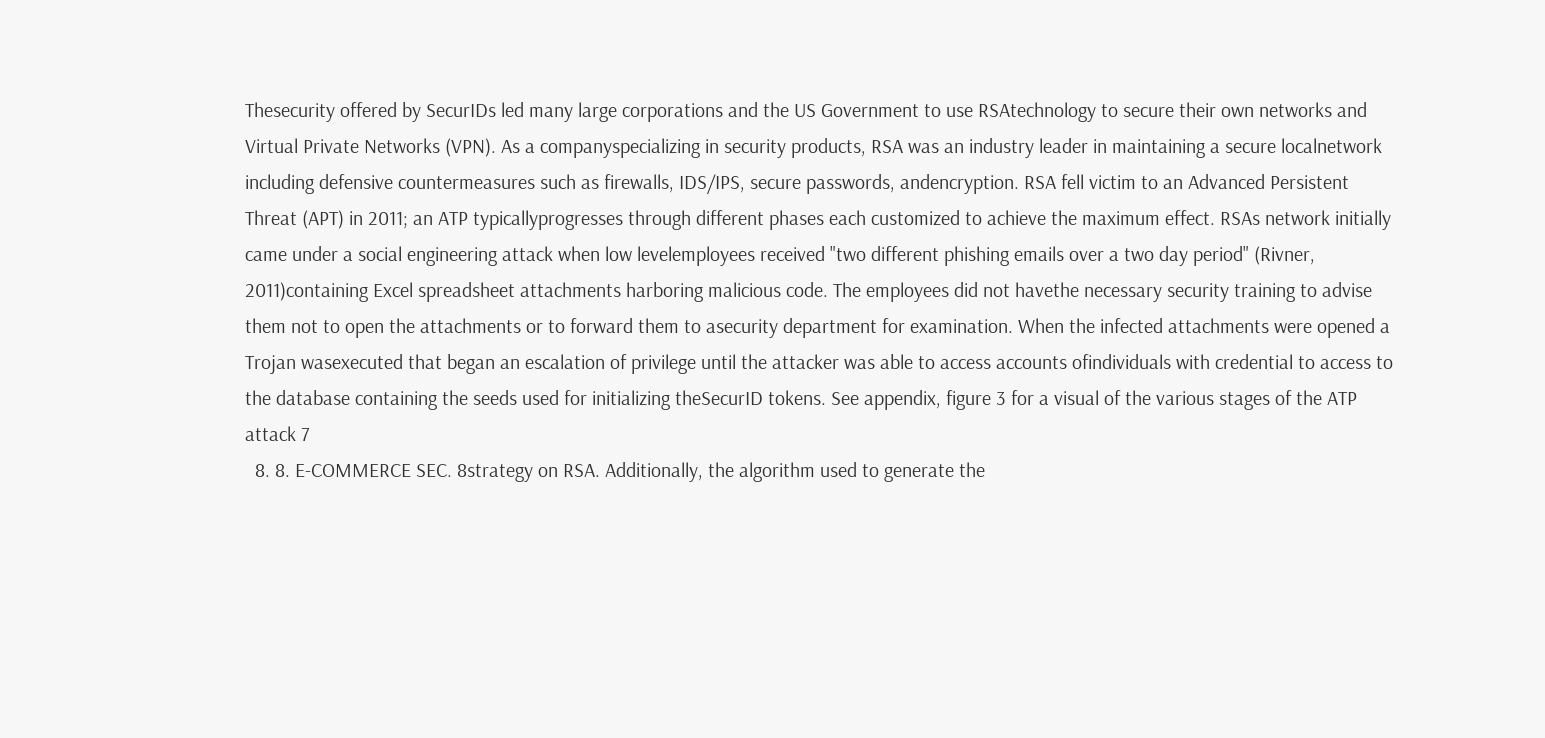Thesecurity offered by SecurIDs led many large corporations and the US Government to use RSAtechnology to secure their own networks and Virtual Private Networks (VPN). As a companyspecializing in security products, RSA was an industry leader in maintaining a secure localnetwork including defensive countermeasures such as firewalls, IDS/IPS, secure passwords, andencryption. RSA fell victim to an Advanced Persistent Threat (APT) in 2011; an ATP typicallyprogresses through different phases each customized to achieve the maximum effect. RSAs network initially came under a social engineering attack when low levelemployees received "two different phishing emails over a two day period" (Rivner, 2011)containing Excel spreadsheet attachments harboring malicious code. The employees did not havethe necessary security training to advise them not to open the attachments or to forward them to asecurity department for examination. When the infected attachments were opened a Trojan wasexecuted that began an escalation of privilege until the attacker was able to access accounts ofindividuals with credential to access to the database containing the seeds used for initializing theSecurID tokens. See appendix, figure 3 for a visual of the various stages of the ATP attack 7
  8. 8. E-COMMERCE SEC. 8strategy on RSA. Additionally, the algorithm used to generate the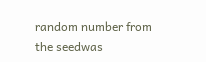random number from the seedwas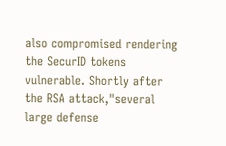also compromised rendering the SecurID tokens vulnerable. Shortly after the RSA attack,"several large defense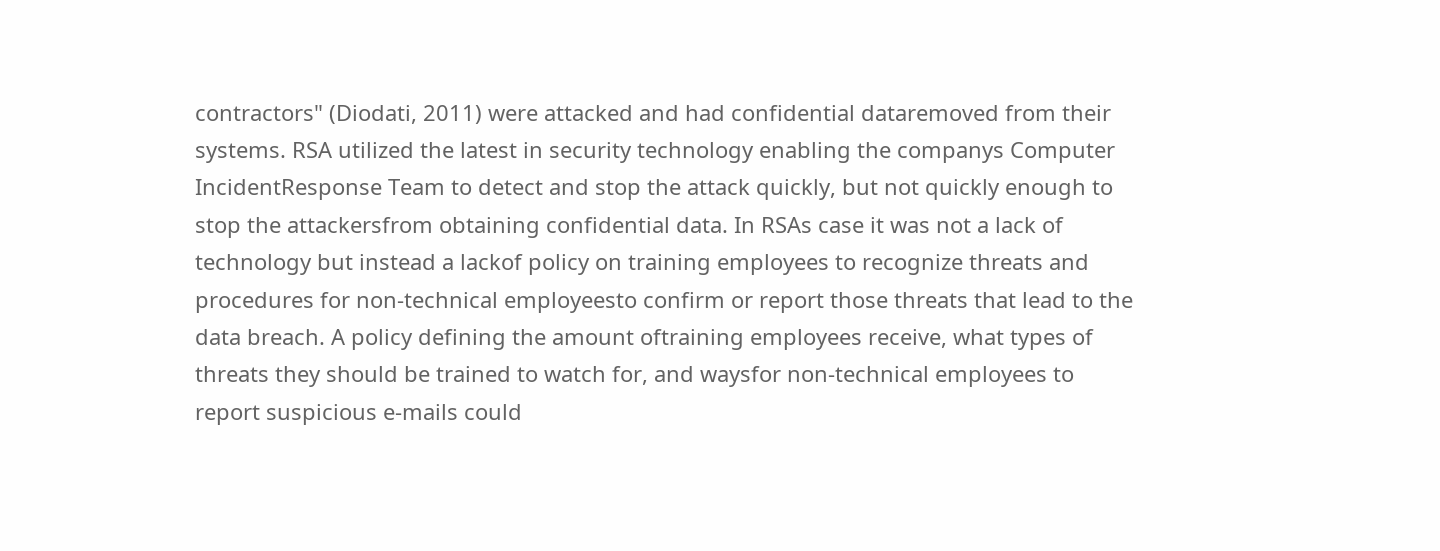contractors" (Diodati, 2011) were attacked and had confidential dataremoved from their systems. RSA utilized the latest in security technology enabling the companys Computer IncidentResponse Team to detect and stop the attack quickly, but not quickly enough to stop the attackersfrom obtaining confidential data. In RSAs case it was not a lack of technology but instead a lackof policy on training employees to recognize threats and procedures for non-technical employeesto confirm or report those threats that lead to the data breach. A policy defining the amount oftraining employees receive, what types of threats they should be trained to watch for, and waysfor non-technical employees to report suspicious e-mails could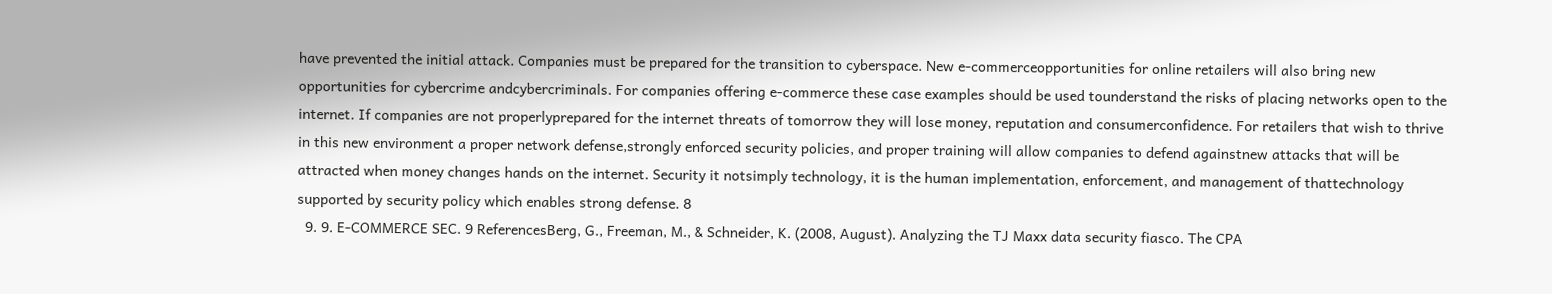have prevented the initial attack. Companies must be prepared for the transition to cyberspace. New e-commerceopportunities for online retailers will also bring new opportunities for cybercrime andcybercriminals. For companies offering e-commerce these case examples should be used tounderstand the risks of placing networks open to the internet. If companies are not properlyprepared for the internet threats of tomorrow they will lose money, reputation and consumerconfidence. For retailers that wish to thrive in this new environment a proper network defense,strongly enforced security policies, and proper training will allow companies to defend againstnew attacks that will be attracted when money changes hands on the internet. Security it notsimply technology, it is the human implementation, enforcement, and management of thattechnology supported by security policy which enables strong defense. 8
  9. 9. E-COMMERCE SEC. 9 ReferencesBerg, G., Freeman, M., & Schneider, K. (2008, August). Analyzing the TJ Maxx data security fiasco. The CPA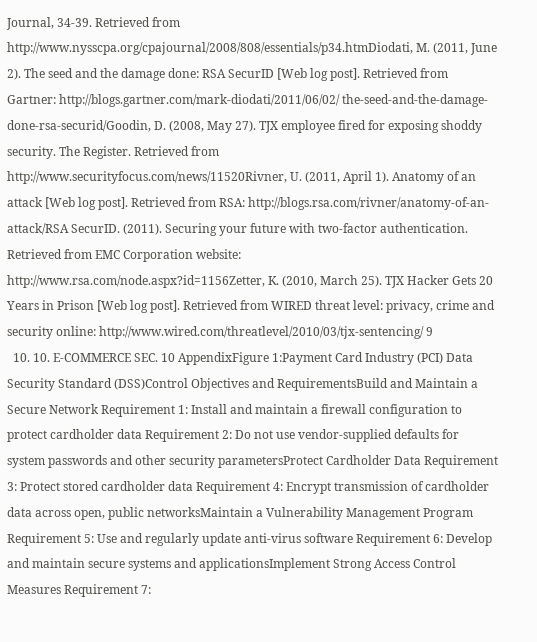Journal, 34-39. Retrieved from http://www.nysscpa.org/cpajournal/2008/808/essentials/p34.htmDiodati, M. (2011, June 2). The seed and the damage done: RSA SecurID [Web log post]. Retrieved from Gartner: http://blogs.gartner.com/mark-diodati/2011/06/02/ the-seed-and-the-damage-done-rsa-securid/Goodin, D. (2008, May 27). TJX employee fired for exposing shoddy security. The Register. Retrieved from http://www.securityfocus.com/news/11520Rivner, U. (2011, April 1). Anatomy of an attack [Web log post]. Retrieved from RSA: http://blogs.rsa.com/rivner/anatomy-of-an-attack/RSA SecurID. (2011). Securing your future with two-factor authentication. Retrieved from EMC Corporation website: http://www.rsa.com/node.aspx?id=1156Zetter, K. (2010, March 25). TJX Hacker Gets 20 Years in Prison [Web log post]. Retrieved from WIRED threat level: privacy, crime and security online: http://www.wired.com/threatlevel/2010/03/tjx-sentencing/ 9
  10. 10. E-COMMERCE SEC. 10 AppendixFigure 1:Payment Card Industry (PCI) Data Security Standard (DSS)Control Objectives and RequirementsBuild and Maintain a Secure Network Requirement 1: Install and maintain a firewall configuration to protect cardholder data Requirement 2: Do not use vendor-supplied defaults for system passwords and other security parametersProtect Cardholder Data Requirement 3: Protect stored cardholder data Requirement 4: Encrypt transmission of cardholder data across open, public networksMaintain a Vulnerability Management Program Requirement 5: Use and regularly update anti-virus software Requirement 6: Develop and maintain secure systems and applicationsImplement Strong Access Control Measures Requirement 7: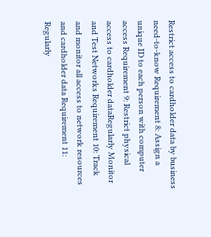Restrict access to cardholder data by business need-to-know Requirement 8: Assign a unique ID to each person with computer access Requirement 9: Restrict physical access to cardholder dataRegularly Monitor and Test Networks Requirement 10: Track and monitor all access to network resources and cardholder data Requirement 11: Regularly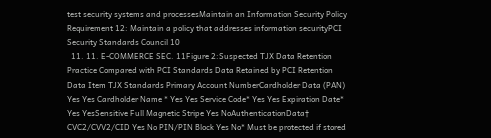test security systems and processesMaintain an Information Security Policy Requirement 12: Maintain a policy that addresses information securityPCI Security Standards Council 10
  11. 11. E-COMMERCE SEC. 11Figure 2:Suspected TJX Data Retention Practice Compared with PCI Standards Data Retained by PCI Retention Data Item TJX Standards Primary Account NumberCardholder Data (PAN) Yes Yes Cardholder Name * Yes Yes Service Code* Yes Yes Expiration Date* Yes YesSensitive Full Magnetic Stripe Yes NoAuthenticationData† CVC2/CVV2/CID Yes No PIN/PIN Block Yes No* Must be protected if stored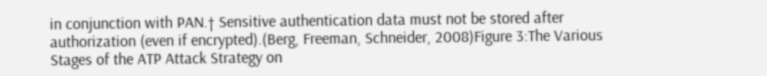in conjunction with PAN.† Sensitive authentication data must not be stored after authorization (even if encrypted).(Berg, Freeman, Schneider, 2008)Figure 3:The Various Stages of the ATP Attack Strategy on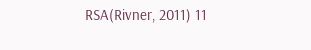RSA(Rivner, 2011) 11